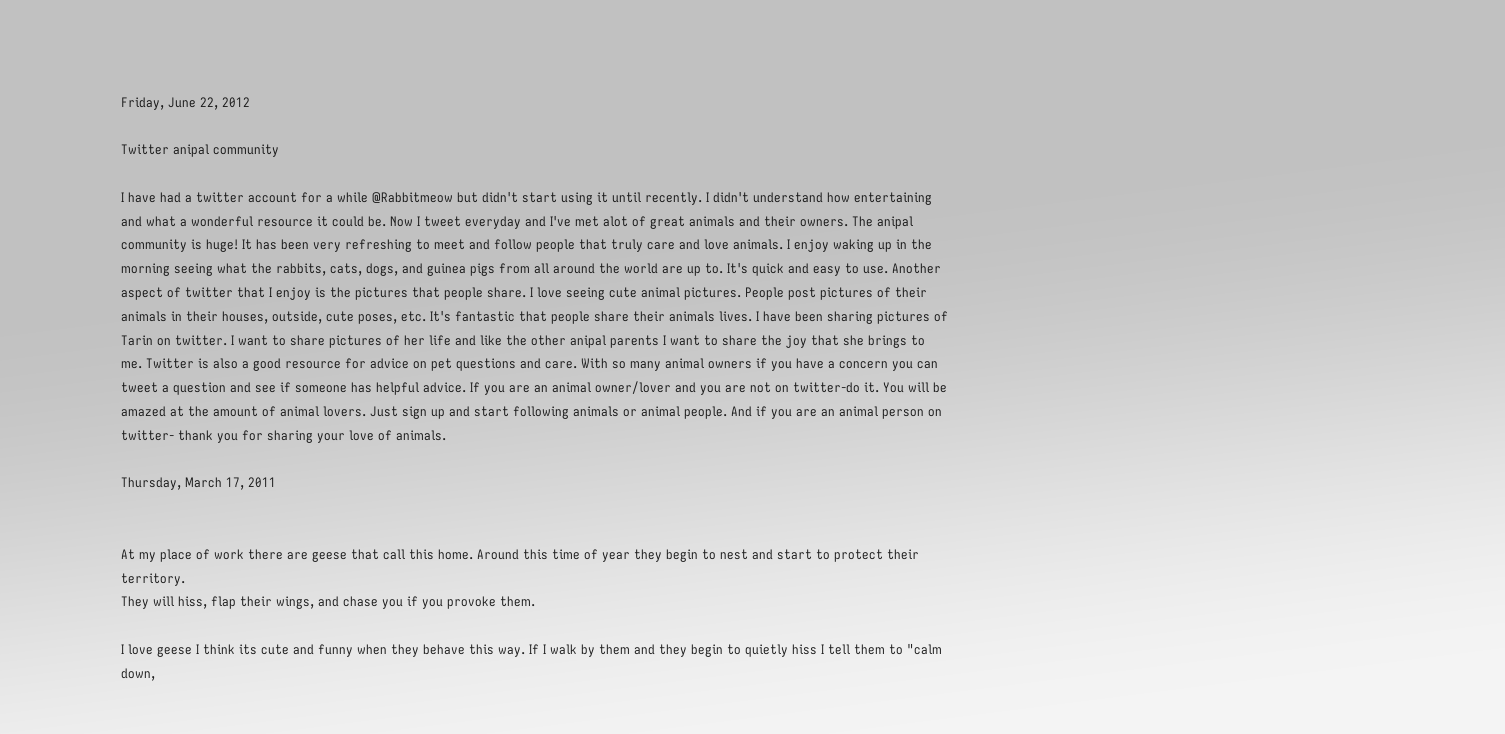Friday, June 22, 2012

Twitter anipal community

I have had a twitter account for a while @Rabbitmeow but didn't start using it until recently. I didn't understand how entertaining and what a wonderful resource it could be. Now I tweet everyday and I've met alot of great animals and their owners. The anipal community is huge! It has been very refreshing to meet and follow people that truly care and love animals. I enjoy waking up in the morning seeing what the rabbits, cats, dogs, and guinea pigs from all around the world are up to. It's quick and easy to use. Another aspect of twitter that I enjoy is the pictures that people share. I love seeing cute animal pictures. People post pictures of their animals in their houses, outside, cute poses, etc. It's fantastic that people share their animals lives. I have been sharing pictures of Tarin on twitter. I want to share pictures of her life and like the other anipal parents I want to share the joy that she brings to me. Twitter is also a good resource for advice on pet questions and care. With so many animal owners if you have a concern you can tweet a question and see if someone has helpful advice. If you are an animal owner/lover and you are not on twitter-do it. You will be amazed at the amount of animal lovers. Just sign up and start following animals or animal people. And if you are an animal person on twitter- thank you for sharing your love of animals.

Thursday, March 17, 2011


At my place of work there are geese that call this home. Around this time of year they begin to nest and start to protect their territory.
They will hiss, flap their wings, and chase you if you provoke them.

I love geese I think its cute and funny when they behave this way. If I walk by them and they begin to quietly hiss I tell them to "calm down,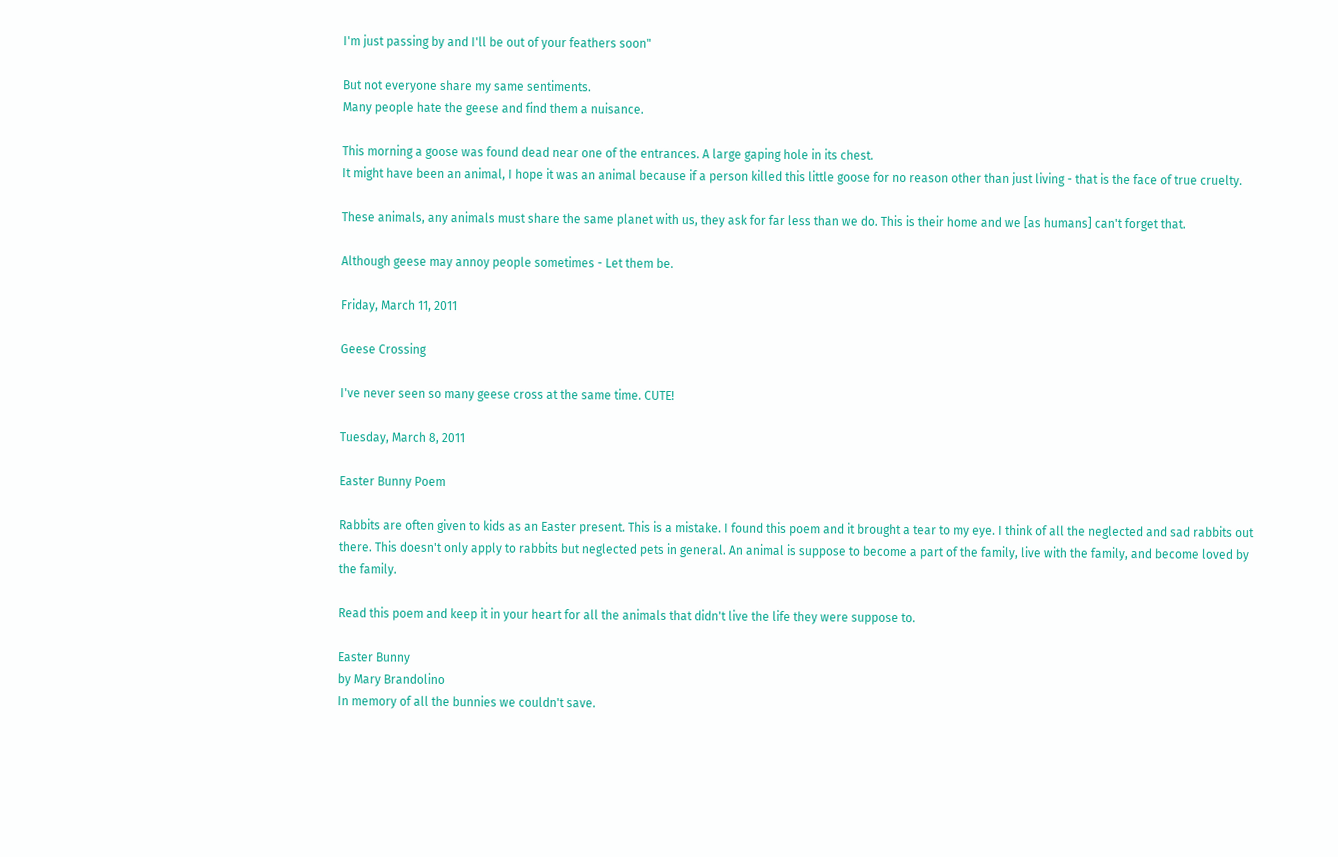I'm just passing by and I'll be out of your feathers soon"

But not everyone share my same sentiments.
Many people hate the geese and find them a nuisance.

This morning a goose was found dead near one of the entrances. A large gaping hole in its chest.
It might have been an animal, I hope it was an animal because if a person killed this little goose for no reason other than just living - that is the face of true cruelty.

These animals, any animals must share the same planet with us, they ask for far less than we do. This is their home and we [as humans] can't forget that.

Although geese may annoy people sometimes - Let them be.

Friday, March 11, 2011

Geese Crossing

I've never seen so many geese cross at the same time. CUTE!

Tuesday, March 8, 2011

Easter Bunny Poem

Rabbits are often given to kids as an Easter present. This is a mistake. I found this poem and it brought a tear to my eye. I think of all the neglected and sad rabbits out there. This doesn't only apply to rabbits but neglected pets in general. An animal is suppose to become a part of the family, live with the family, and become loved by the family.

Read this poem and keep it in your heart for all the animals that didn't live the life they were suppose to.

Easter Bunny
by Mary Brandolino
In memory of all the bunnies we couldn't save.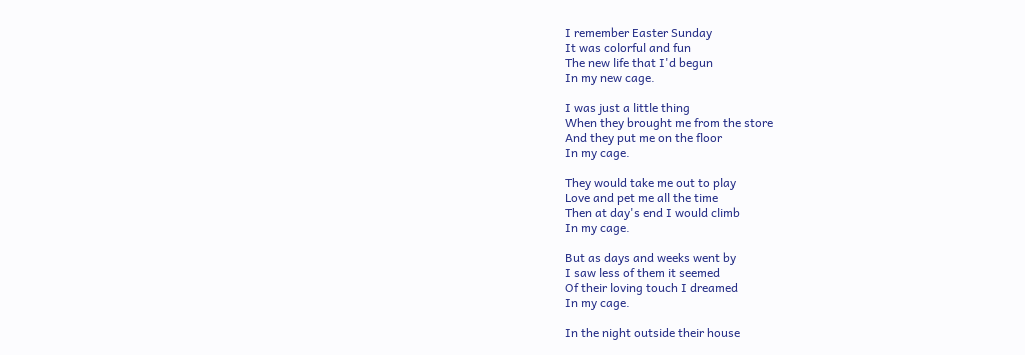I remember Easter Sunday
It was colorful and fun
The new life that I'd begun
In my new cage.

I was just a little thing
When they brought me from the store
And they put me on the floor
In my cage.

They would take me out to play
Love and pet me all the time
Then at day's end I would climb
In my cage.

But as days and weeks went by
I saw less of them it seemed
Of their loving touch I dreamed
In my cage.

In the night outside their house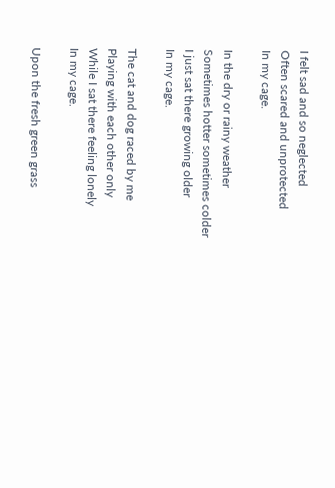I felt sad and so neglected
Often scared and unprotected
In my cage.

In the dry or rainy weather
Sometimes hotter sometimes colder
I just sat there growing older
In my cage.

The cat and dog raced by me
Playing with each other only
While I sat there feeling lonely
In my cage.

Upon the fresh green grass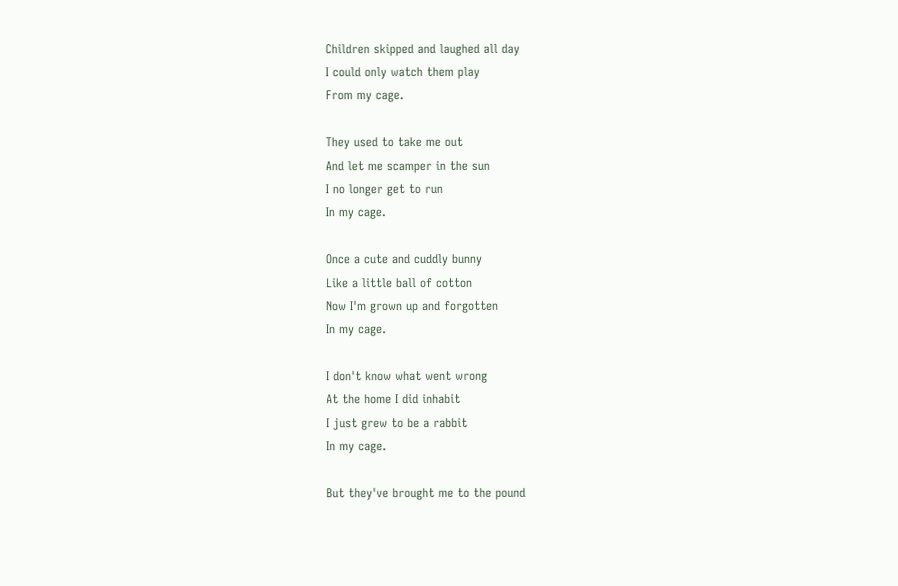Children skipped and laughed all day
I could only watch them play
From my cage.

They used to take me out
And let me scamper in the sun
I no longer get to run
In my cage.

Once a cute and cuddly bunny
Like a little ball of cotton
Now I'm grown up and forgotten
In my cage.

I don't know what went wrong
At the home I did inhabit
I just grew to be a rabbit
In my cage.

But they've brought me to the pound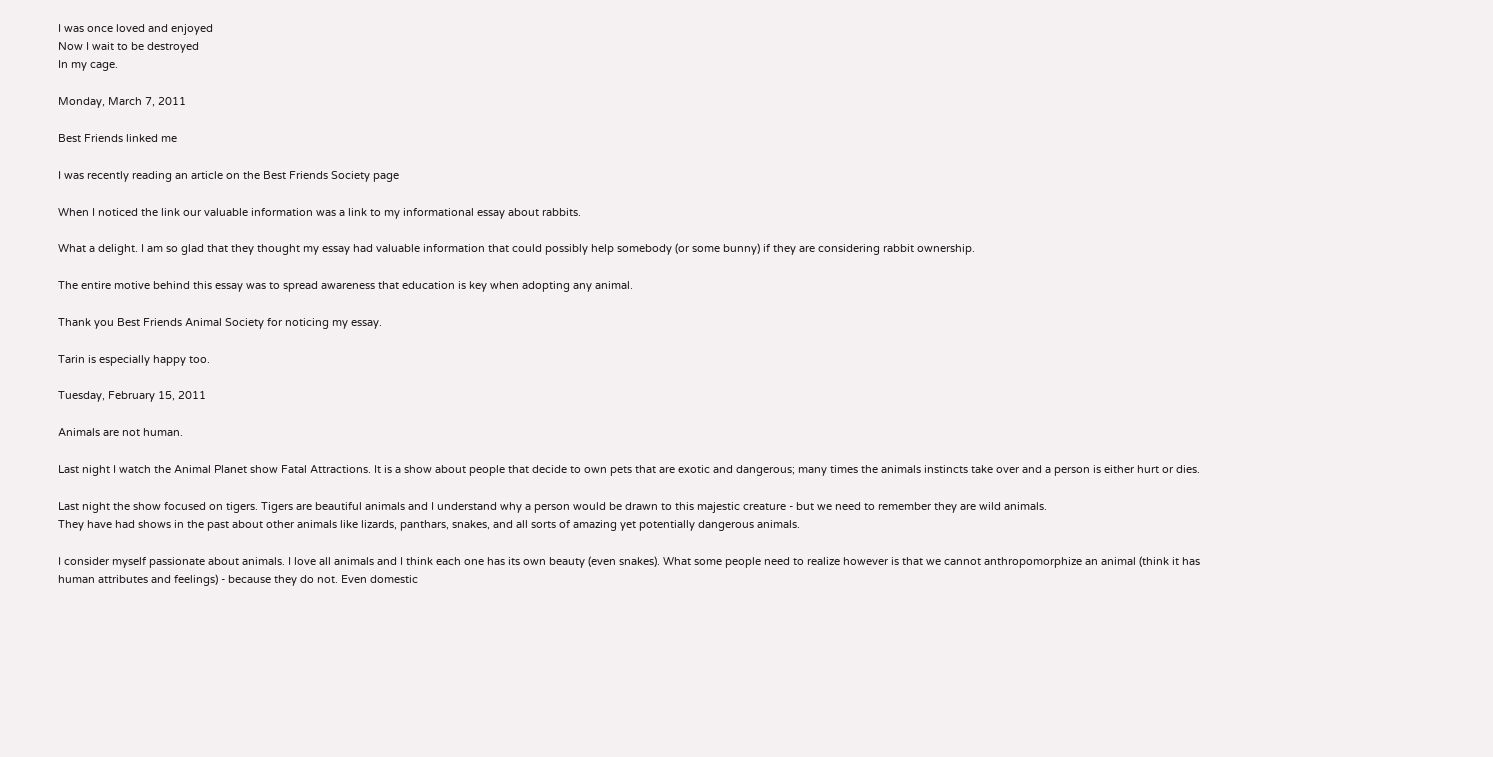I was once loved and enjoyed
Now I wait to be destroyed
In my cage.

Monday, March 7, 2011

Best Friends linked me

I was recently reading an article on the Best Friends Society page

When I noticed the link our valuable information was a link to my informational essay about rabbits.

What a delight. I am so glad that they thought my essay had valuable information that could possibly help somebody (or some bunny) if they are considering rabbit ownership.

The entire motive behind this essay was to spread awareness that education is key when adopting any animal.

Thank you Best Friends Animal Society for noticing my essay.

Tarin is especially happy too.

Tuesday, February 15, 2011

Animals are not human.

Last night I watch the Animal Planet show Fatal Attractions. It is a show about people that decide to own pets that are exotic and dangerous; many times the animals instincts take over and a person is either hurt or dies.

Last night the show focused on tigers. Tigers are beautiful animals and I understand why a person would be drawn to this majestic creature - but we need to remember they are wild animals.
They have had shows in the past about other animals like lizards, panthars, snakes, and all sorts of amazing yet potentially dangerous animals.

I consider myself passionate about animals. I love all animals and I think each one has its own beauty (even snakes). What some people need to realize however is that we cannot anthropomorphize an animal (think it has human attributes and feelings) - because they do not. Even domestic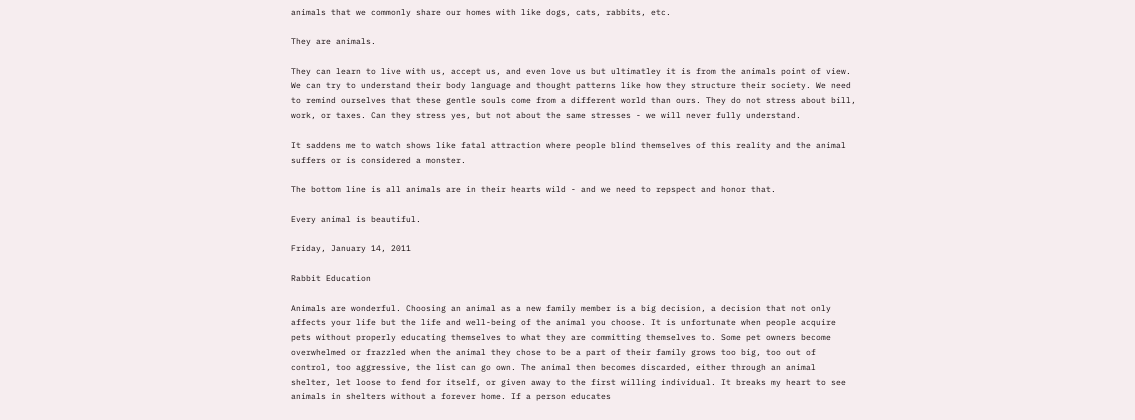animals that we commonly share our homes with like dogs, cats, rabbits, etc.

They are animals.

They can learn to live with us, accept us, and even love us but ultimatley it is from the animals point of view. We can try to understand their body language and thought patterns like how they structure their society. We need to remind ourselves that these gentle souls come from a different world than ours. They do not stress about bill, work, or taxes. Can they stress yes, but not about the same stresses - we will never fully understand.

It saddens me to watch shows like fatal attraction where people blind themselves of this reality and the animal suffers or is considered a monster.

The bottom line is all animals are in their hearts wild - and we need to repspect and honor that.

Every animal is beautiful.

Friday, January 14, 2011

Rabbit Education

Animals are wonderful. Choosing an animal as a new family member is a big decision, a decision that not only affects your life but the life and well-being of the animal you choose. It is unfortunate when people acquire pets without properly educating themselves to what they are committing themselves to. Some pet owners become overwhelmed or frazzled when the animal they chose to be a part of their family grows too big, too out of control, too aggressive, the list can go own. The animal then becomes discarded, either through an animal shelter, let loose to fend for itself, or given away to the first willing individual. It breaks my heart to see animals in shelters without a forever home. If a person educates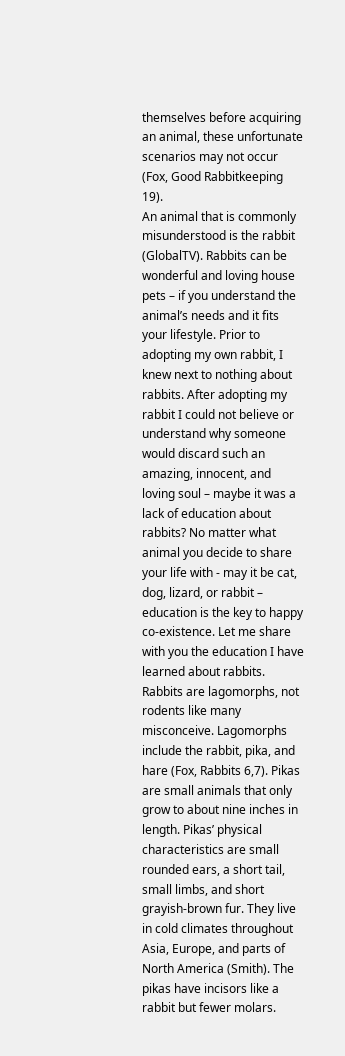themselves before acquiring an animal, these unfortunate scenarios may not occur (Fox, Good Rabbitkeeping 19).
An animal that is commonly misunderstood is the rabbit (GlobalTV). Rabbits can be wonderful and loving house pets – if you understand the animal’s needs and it fits your lifestyle. Prior to adopting my own rabbit, I knew next to nothing about rabbits. After adopting my rabbit I could not believe or understand why someone would discard such an amazing, innocent, and loving soul – maybe it was a lack of education about rabbits? No matter what animal you decide to share your life with - may it be cat, dog, lizard, or rabbit – education is the key to happy co-existence. Let me share with you the education I have learned about rabbits.
Rabbits are lagomorphs, not rodents like many misconceive. Lagomorphs include the rabbit, pika, and hare (Fox, Rabbits 6,7). Pikas are small animals that only grow to about nine inches in length. Pikas’ physical characteristics are small rounded ears, a short tail, small limbs, and short grayish-brown fur. They live in cold climates throughout Asia, Europe, and parts of North America (Smith). The pikas have incisors like a rabbit but fewer molars.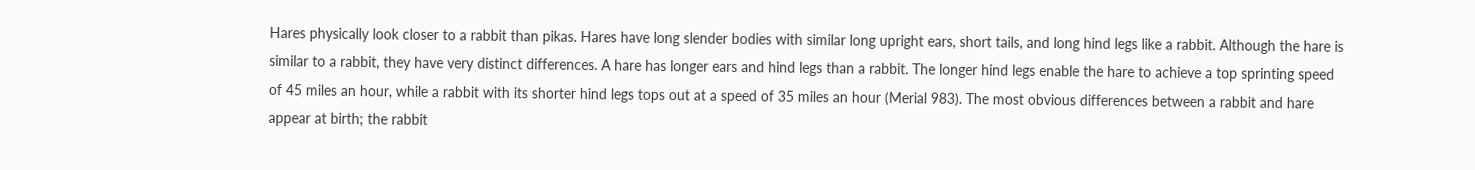Hares physically look closer to a rabbit than pikas. Hares have long slender bodies with similar long upright ears, short tails, and long hind legs like a rabbit. Although the hare is similar to a rabbit, they have very distinct differences. A hare has longer ears and hind legs than a rabbit. The longer hind legs enable the hare to achieve a top sprinting speed of 45 miles an hour, while a rabbit with its shorter hind legs tops out at a speed of 35 miles an hour (Merial 983). The most obvious differences between a rabbit and hare appear at birth; the rabbit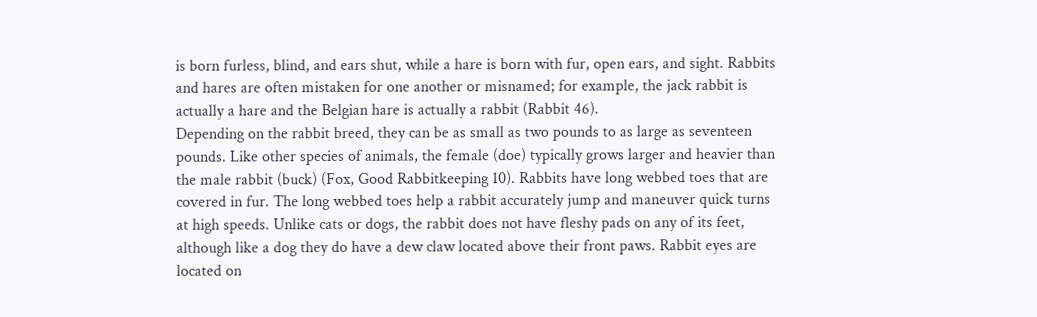is born furless, blind, and ears shut, while a hare is born with fur, open ears, and sight. Rabbits and hares are often mistaken for one another or misnamed; for example, the jack rabbit is actually a hare and the Belgian hare is actually a rabbit (Rabbit 46).
Depending on the rabbit breed, they can be as small as two pounds to as large as seventeen pounds. Like other species of animals, the female (doe) typically grows larger and heavier than the male rabbit (buck) (Fox, Good Rabbitkeeping 10). Rabbits have long webbed toes that are covered in fur. The long webbed toes help a rabbit accurately jump and maneuver quick turns at high speeds. Unlike cats or dogs, the rabbit does not have fleshy pads on any of its feet, although like a dog they do have a dew claw located above their front paws. Rabbit eyes are located on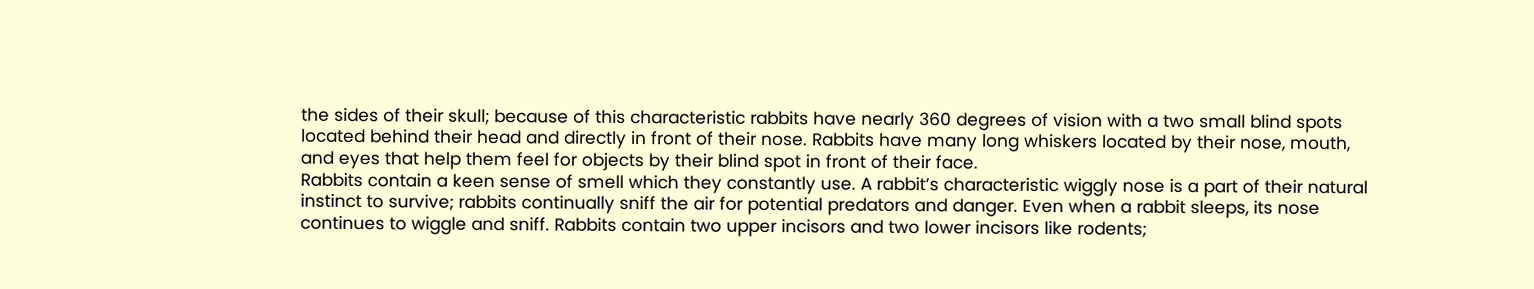the sides of their skull; because of this characteristic rabbits have nearly 360 degrees of vision with a two small blind spots located behind their head and directly in front of their nose. Rabbits have many long whiskers located by their nose, mouth, and eyes that help them feel for objects by their blind spot in front of their face.
Rabbits contain a keen sense of smell which they constantly use. A rabbit’s characteristic wiggly nose is a part of their natural instinct to survive; rabbits continually sniff the air for potential predators and danger. Even when a rabbit sleeps, its nose continues to wiggle and sniff. Rabbits contain two upper incisors and two lower incisors like rodents;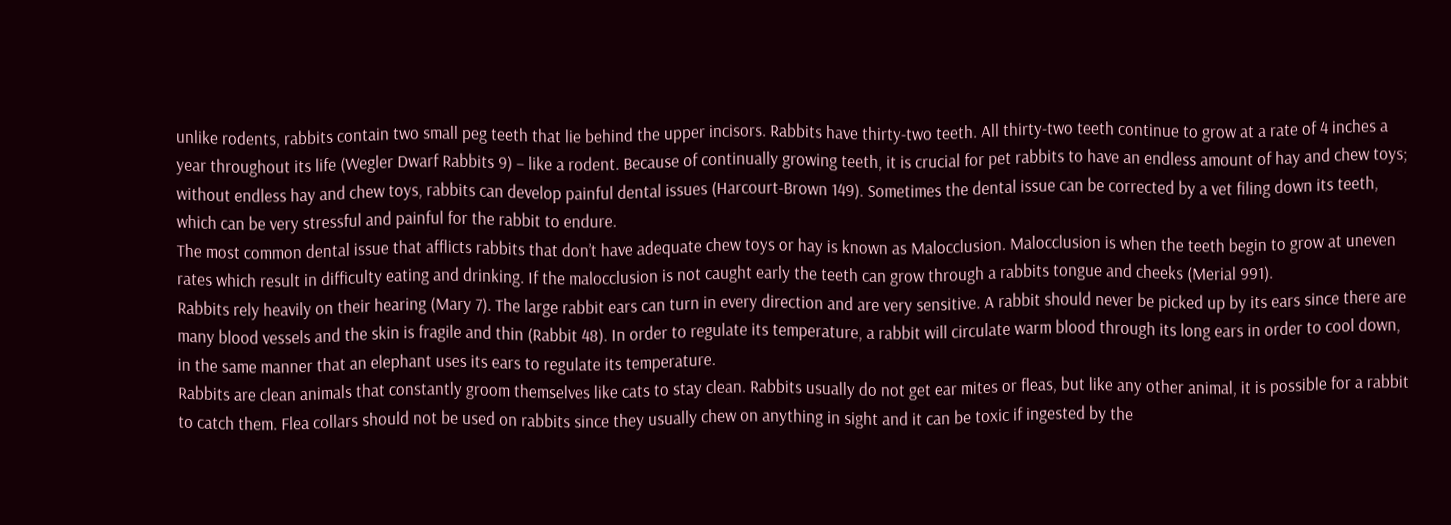unlike rodents, rabbits contain two small peg teeth that lie behind the upper incisors. Rabbits have thirty-two teeth. All thirty-two teeth continue to grow at a rate of 4 inches a year throughout its life (Wegler Dwarf Rabbits 9) – like a rodent. Because of continually growing teeth, it is crucial for pet rabbits to have an endless amount of hay and chew toys; without endless hay and chew toys, rabbits can develop painful dental issues (Harcourt-Brown 149). Sometimes the dental issue can be corrected by a vet filing down its teeth, which can be very stressful and painful for the rabbit to endure.
The most common dental issue that afflicts rabbits that don’t have adequate chew toys or hay is known as Malocclusion. Malocclusion is when the teeth begin to grow at uneven rates which result in difficulty eating and drinking. If the malocclusion is not caught early the teeth can grow through a rabbits tongue and cheeks (Merial 991).
Rabbits rely heavily on their hearing (Mary 7). The large rabbit ears can turn in every direction and are very sensitive. A rabbit should never be picked up by its ears since there are many blood vessels and the skin is fragile and thin (Rabbit 48). In order to regulate its temperature, a rabbit will circulate warm blood through its long ears in order to cool down, in the same manner that an elephant uses its ears to regulate its temperature.
Rabbits are clean animals that constantly groom themselves like cats to stay clean. Rabbits usually do not get ear mites or fleas, but like any other animal, it is possible for a rabbit to catch them. Flea collars should not be used on rabbits since they usually chew on anything in sight and it can be toxic if ingested by the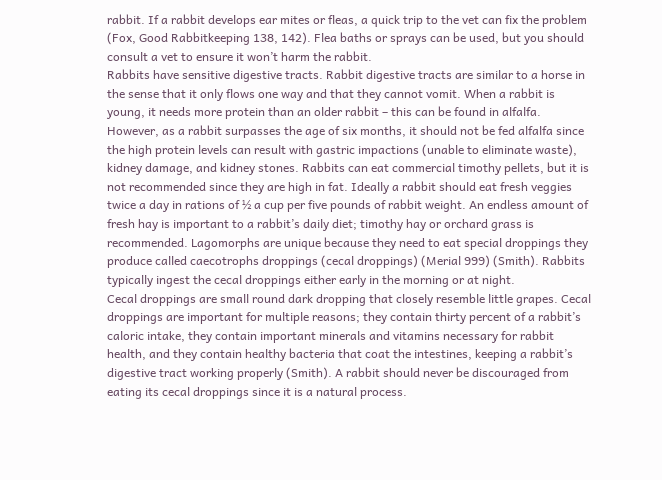rabbit. If a rabbit develops ear mites or fleas, a quick trip to the vet can fix the problem (Fox, Good Rabbitkeeping 138, 142). Flea baths or sprays can be used, but you should consult a vet to ensure it won’t harm the rabbit.
Rabbits have sensitive digestive tracts. Rabbit digestive tracts are similar to a horse in the sense that it only flows one way and that they cannot vomit. When a rabbit is young, it needs more protein than an older rabbit – this can be found in alfalfa. However, as a rabbit surpasses the age of six months, it should not be fed alfalfa since the high protein levels can result with gastric impactions (unable to eliminate waste), kidney damage, and kidney stones. Rabbits can eat commercial timothy pellets, but it is not recommended since they are high in fat. Ideally a rabbit should eat fresh veggies twice a day in rations of ½ a cup per five pounds of rabbit weight. An endless amount of fresh hay is important to a rabbit’s daily diet; timothy hay or orchard grass is recommended. Lagomorphs are unique because they need to eat special droppings they produce called caecotrophs droppings (cecal droppings) (Merial 999) (Smith). Rabbits typically ingest the cecal droppings either early in the morning or at night.
Cecal droppings are small round dark dropping that closely resemble little grapes. Cecal droppings are important for multiple reasons; they contain thirty percent of a rabbit’s caloric intake, they contain important minerals and vitamins necessary for rabbit health, and they contain healthy bacteria that coat the intestines, keeping a rabbit’s digestive tract working properly (Smith). A rabbit should never be discouraged from eating its cecal droppings since it is a natural process.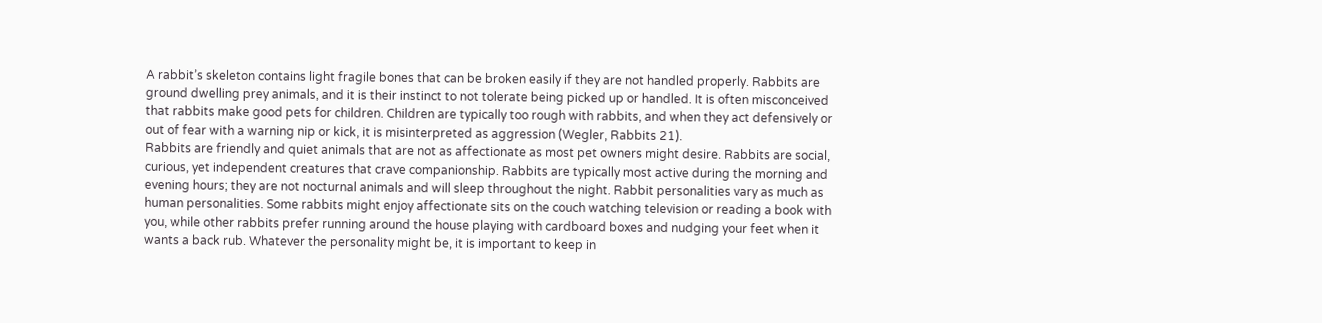A rabbit’s skeleton contains light fragile bones that can be broken easily if they are not handled properly. Rabbits are ground dwelling prey animals, and it is their instinct to not tolerate being picked up or handled. It is often misconceived that rabbits make good pets for children. Children are typically too rough with rabbits, and when they act defensively or out of fear with a warning nip or kick, it is misinterpreted as aggression (Wegler, Rabbits 21).
Rabbits are friendly and quiet animals that are not as affectionate as most pet owners might desire. Rabbits are social, curious, yet independent creatures that crave companionship. Rabbits are typically most active during the morning and evening hours; they are not nocturnal animals and will sleep throughout the night. Rabbit personalities vary as much as human personalities. Some rabbits might enjoy affectionate sits on the couch watching television or reading a book with you, while other rabbits prefer running around the house playing with cardboard boxes and nudging your feet when it wants a back rub. Whatever the personality might be, it is important to keep in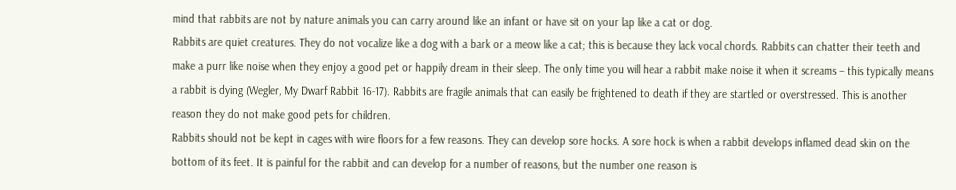mind that rabbits are not by nature animals you can carry around like an infant or have sit on your lap like a cat or dog.
Rabbits are quiet creatures. They do not vocalize like a dog with a bark or a meow like a cat; this is because they lack vocal chords. Rabbits can chatter their teeth and make a purr like noise when they enjoy a good pet or happily dream in their sleep. The only time you will hear a rabbit make noise it when it screams – this typically means a rabbit is dying (Wegler, My Dwarf Rabbit 16-17). Rabbits are fragile animals that can easily be frightened to death if they are startled or overstressed. This is another reason they do not make good pets for children.
Rabbits should not be kept in cages with wire floors for a few reasons. They can develop sore hocks. A sore hock is when a rabbit develops inflamed dead skin on the bottom of its feet. It is painful for the rabbit and can develop for a number of reasons, but the number one reason is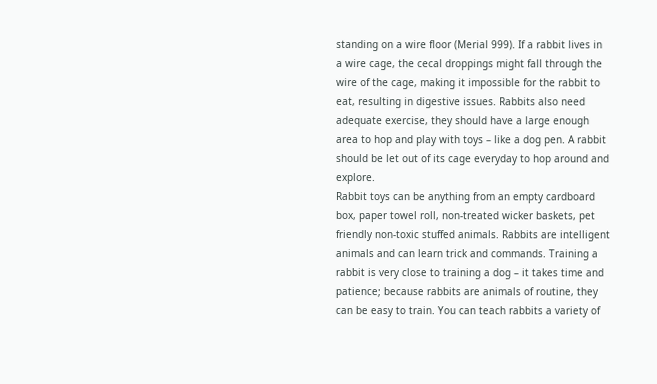standing on a wire floor (Merial 999). If a rabbit lives in a wire cage, the cecal droppings might fall through the wire of the cage, making it impossible for the rabbit to eat, resulting in digestive issues. Rabbits also need adequate exercise, they should have a large enough area to hop and play with toys – like a dog pen. A rabbit should be let out of its cage everyday to hop around and explore.
Rabbit toys can be anything from an empty cardboard box, paper towel roll, non-treated wicker baskets, pet friendly non-toxic stuffed animals. Rabbits are intelligent animals and can learn trick and commands. Training a rabbit is very close to training a dog – it takes time and patience; because rabbits are animals of routine, they can be easy to train. You can teach rabbits a variety of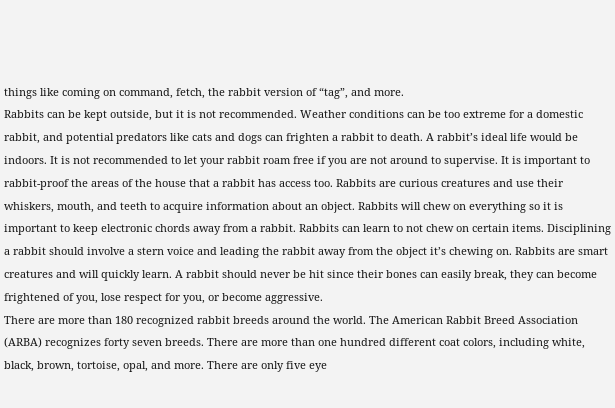things like coming on command, fetch, the rabbit version of “tag”, and more.
Rabbits can be kept outside, but it is not recommended. Weather conditions can be too extreme for a domestic rabbit, and potential predators like cats and dogs can frighten a rabbit to death. A rabbit’s ideal life would be indoors. It is not recommended to let your rabbit roam free if you are not around to supervise. It is important to rabbit-proof the areas of the house that a rabbit has access too. Rabbits are curious creatures and use their whiskers, mouth, and teeth to acquire information about an object. Rabbits will chew on everything so it is important to keep electronic chords away from a rabbit. Rabbits can learn to not chew on certain items. Disciplining a rabbit should involve a stern voice and leading the rabbit away from the object it’s chewing on. Rabbits are smart creatures and will quickly learn. A rabbit should never be hit since their bones can easily break, they can become frightened of you, lose respect for you, or become aggressive.
There are more than 180 recognized rabbit breeds around the world. The American Rabbit Breed Association (ARBA) recognizes forty seven breeds. There are more than one hundred different coat colors, including white, black, brown, tortoise, opal, and more. There are only five eye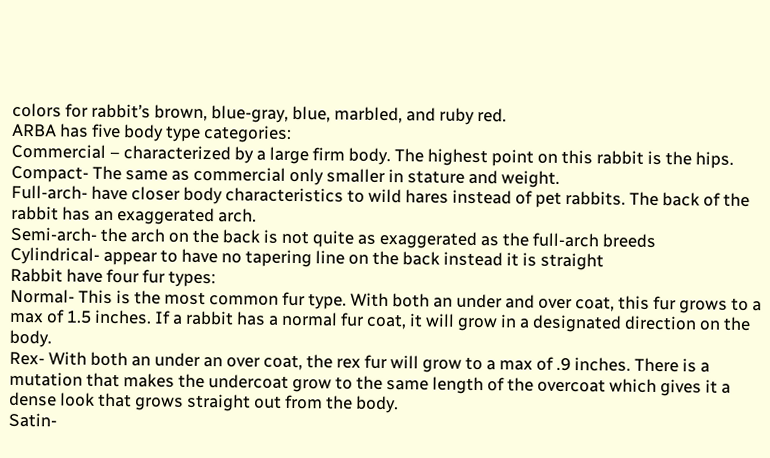colors for rabbit’s brown, blue-gray, blue, marbled, and ruby red.
ARBA has five body type categories:
Commercial – characterized by a large firm body. The highest point on this rabbit is the hips.
Compact- The same as commercial only smaller in stature and weight.
Full-arch- have closer body characteristics to wild hares instead of pet rabbits. The back of the rabbit has an exaggerated arch.
Semi-arch- the arch on the back is not quite as exaggerated as the full-arch breeds
Cylindrical- appear to have no tapering line on the back instead it is straight
Rabbit have four fur types:
Normal- This is the most common fur type. With both an under and over coat, this fur grows to a max of 1.5 inches. If a rabbit has a normal fur coat, it will grow in a designated direction on the body.
Rex- With both an under an over coat, the rex fur will grow to a max of .9 inches. There is a mutation that makes the undercoat grow to the same length of the overcoat which gives it a dense look that grows straight out from the body.
Satin-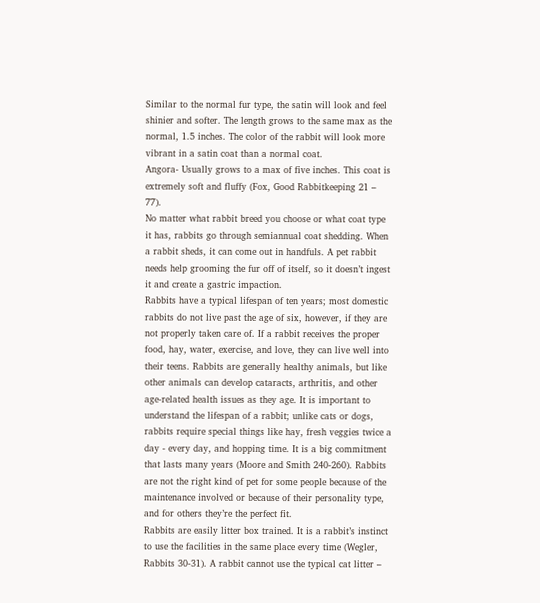Similar to the normal fur type, the satin will look and feel shinier and softer. The length grows to the same max as the normal, 1.5 inches. The color of the rabbit will look more vibrant in a satin coat than a normal coat.
Angora- Usually grows to a max of five inches. This coat is extremely soft and fluffy (Fox, Good Rabbitkeeping 21 – 77).
No matter what rabbit breed you choose or what coat type it has, rabbits go through semiannual coat shedding. When a rabbit sheds, it can come out in handfuls. A pet rabbit needs help grooming the fur off of itself, so it doesn’t ingest it and create a gastric impaction.
Rabbits have a typical lifespan of ten years; most domestic rabbits do not live past the age of six, however, if they are not properly taken care of. If a rabbit receives the proper food, hay, water, exercise, and love, they can live well into their teens. Rabbits are generally healthy animals, but like other animals can develop cataracts, arthritis, and other age-related health issues as they age. It is important to understand the lifespan of a rabbit; unlike cats or dogs, rabbits require special things like hay, fresh veggies twice a day - every day, and hopping time. It is a big commitment that lasts many years (Moore and Smith 240-260). Rabbits are not the right kind of pet for some people because of the maintenance involved or because of their personality type, and for others they’re the perfect fit.
Rabbits are easily litter box trained. It is a rabbit’s instinct to use the facilities in the same place every time (Wegler, Rabbits 30-31). A rabbit cannot use the typical cat litter –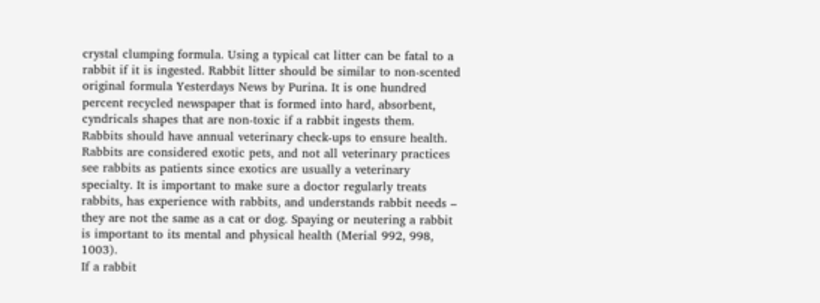crystal clumping formula. Using a typical cat litter can be fatal to a rabbit if it is ingested. Rabbit litter should be similar to non-scented original formula Yesterdays News by Purina. It is one hundred percent recycled newspaper that is formed into hard, absorbent, cyndricals shapes that are non-toxic if a rabbit ingests them.
Rabbits should have annual veterinary check-ups to ensure health. Rabbits are considered exotic pets, and not all veterinary practices see rabbits as patients since exotics are usually a veterinary specialty. It is important to make sure a doctor regularly treats rabbits, has experience with rabbits, and understands rabbit needs – they are not the same as a cat or dog. Spaying or neutering a rabbit is important to its mental and physical health (Merial 992, 998, 1003).
If a rabbit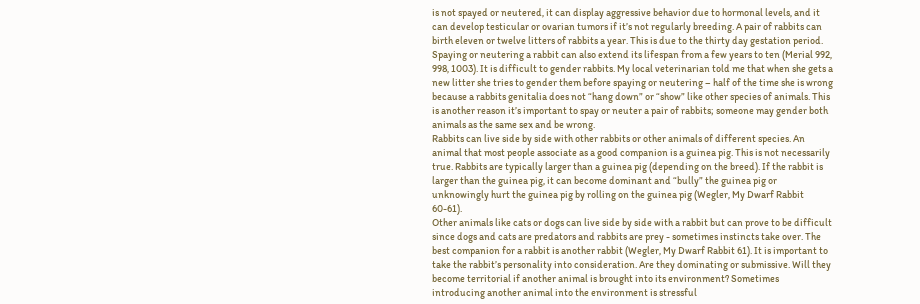is not spayed or neutered, it can display aggressive behavior due to hormonal levels, and it can develop testicular or ovarian tumors if it’s not regularly breeding. A pair of rabbits can birth eleven or twelve litters of rabbits a year. This is due to the thirty day gestation period. Spaying or neutering a rabbit can also extend its lifespan from a few years to ten (Merial 992, 998, 1003). It is difficult to gender rabbits. My local veterinarian told me that when she gets a new litter she tries to gender them before spaying or neutering – half of the time she is wrong because a rabbits genitalia does not “hang down” or “show” like other species of animals. This is another reason it’s important to spay or neuter a pair of rabbits; someone may gender both animals as the same sex and be wrong.
Rabbits can live side by side with other rabbits or other animals of different species. An animal that most people associate as a good companion is a guinea pig. This is not necessarily true. Rabbits are typically larger than a guinea pig (depending on the breed). If the rabbit is larger than the guinea pig, it can become dominant and “bully” the guinea pig or unknowingly hurt the guinea pig by rolling on the guinea pig (Wegler, My Dwarf Rabbit 60-61).
Other animals like cats or dogs can live side by side with a rabbit but can prove to be difficult since dogs and cats are predators and rabbits are prey - sometimes instincts take over. The best companion for a rabbit is another rabbit (Wegler, My Dwarf Rabbit 61). It is important to take the rabbit’s personality into consideration. Are they dominating or submissive. Will they become territorial if another animal is brought into its environment? Sometimes introducing another animal into the environment is stressful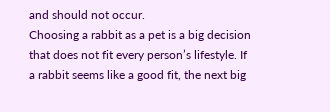and should not occur.
Choosing a rabbit as a pet is a big decision that does not fit every person’s lifestyle. If a rabbit seems like a good fit, the next big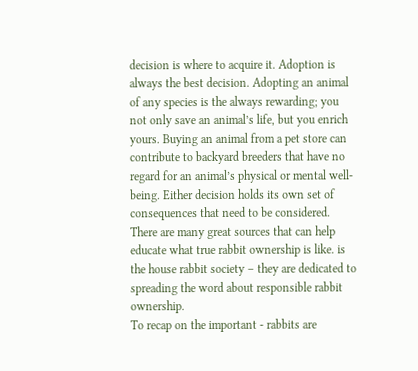decision is where to acquire it. Adoption is always the best decision. Adopting an animal of any species is the always rewarding; you not only save an animal’s life, but you enrich yours. Buying an animal from a pet store can contribute to backyard breeders that have no regard for an animal’s physical or mental well-being. Either decision holds its own set of consequences that need to be considered. There are many great sources that can help educate what true rabbit ownership is like. is the house rabbit society – they are dedicated to spreading the word about responsible rabbit ownership.
To recap on the important - rabbits are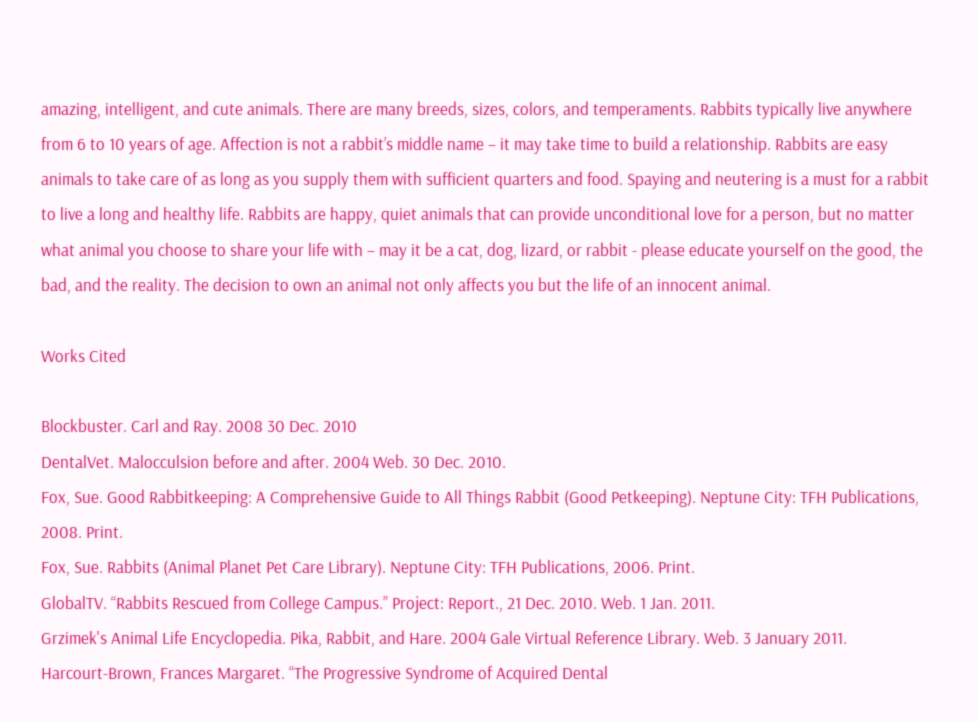amazing, intelligent, and cute animals. There are many breeds, sizes, colors, and temperaments. Rabbits typically live anywhere from 6 to 10 years of age. Affection is not a rabbit’s middle name – it may take time to build a relationship. Rabbits are easy animals to take care of as long as you supply them with sufficient quarters and food. Spaying and neutering is a must for a rabbit to live a long and healthy life. Rabbits are happy, quiet animals that can provide unconditional love for a person, but no matter what animal you choose to share your life with – may it be a cat, dog, lizard, or rabbit - please educate yourself on the good, the bad, and the reality. The decision to own an animal not only affects you but the life of an innocent animal.

Works Cited

Blockbuster. Carl and Ray. 2008 30 Dec. 2010
DentalVet. Malocculsion before and after. 2004 Web. 30 Dec. 2010.
Fox, Sue. Good Rabbitkeeping: A Comprehensive Guide to All Things Rabbit (Good Petkeeping). Neptune City: TFH Publications, 2008. Print.
Fox, Sue. Rabbits (Animal Planet Pet Care Library). Neptune City: TFH Publications, 2006. Print.
GlobalTV. “Rabbits Rescued from College Campus.” Project: Report., 21 Dec. 2010. Web. 1 Jan. 2011.
Grzimek's Animal Life Encyclopedia. Pika, Rabbit, and Hare. 2004 Gale Virtual Reference Library. Web. 3 January 2011.
Harcourt-Brown, Frances Margaret. “The Progressive Syndrome of Acquired Dental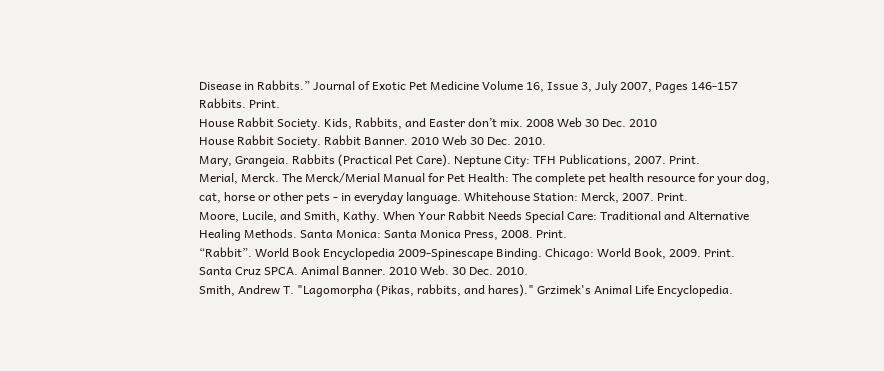Disease in Rabbits.” Journal of Exotic Pet Medicine Volume 16, Issue 3, July 2007, Pages 146-157 Rabbits. Print.
House Rabbit Society. Kids, Rabbits, and Easter don’t mix. 2008 Web 30 Dec. 2010
House Rabbit Society. Rabbit Banner. 2010 Web 30 Dec. 2010.
Mary, Grangeia. Rabbits (Practical Pet Care). Neptune City: TFH Publications, 2007. Print.
Merial, Merck. The Merck/Merial Manual for Pet Health: The complete pet health resource for your dog, cat, horse or other pets - in everyday language. Whitehouse Station: Merck, 2007. Print.
Moore, Lucile, and Smith, Kathy. When Your Rabbit Needs Special Care: Traditional and Alternative Healing Methods. Santa Monica: Santa Monica Press, 2008. Print.
“Rabbit”. World Book Encyclopedia 2009-Spinescape Binding. Chicago: World Book, 2009. Print.
Santa Cruz SPCA. Animal Banner. 2010 Web. 30 Dec. 2010.
Smith, Andrew T. "Lagomorpha (Pikas, rabbits, and hares)." Grzimek's Animal Life Encyclopedia.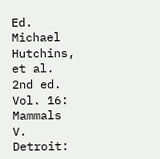Ed. Michael Hutchins, et al. 2nd ed. Vol. 16: Mammals V. Detroit: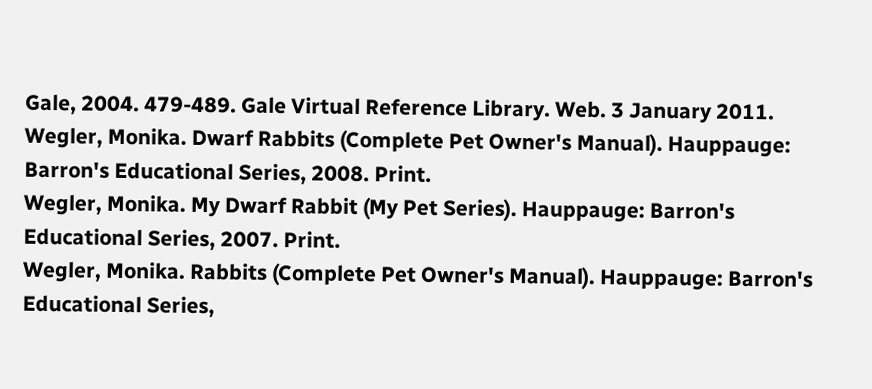Gale, 2004. 479-489. Gale Virtual Reference Library. Web. 3 January 2011.
Wegler, Monika. Dwarf Rabbits (Complete Pet Owner's Manual). Hauppauge: Barron's Educational Series, 2008. Print.
Wegler, Monika. My Dwarf Rabbit (My Pet Series). Hauppauge: Barron's Educational Series, 2007. Print.
Wegler, Monika. Rabbits (Complete Pet Owner's Manual). Hauppauge: Barron's Educational Series,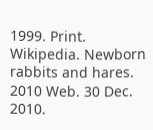1999. Print.
Wikipedia. Newborn rabbits and hares. 2010 Web. 30 Dec. 2010.